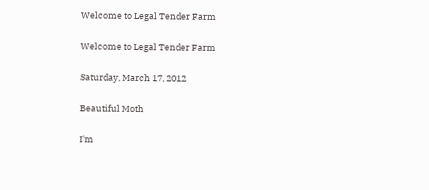Welcome to Legal Tender Farm

Welcome to Legal Tender Farm

Saturday, March 17, 2012

Beautiful Moth

I'm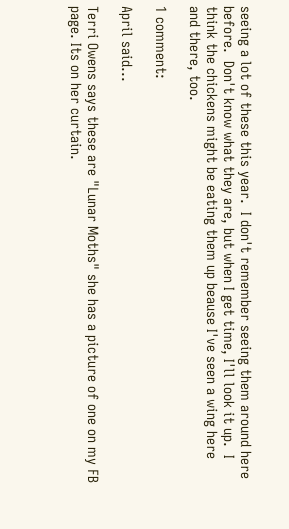seeing a lot of these this year.  I don't remember seeing them around here before.  Don't know what they are, but when I get time, I'll look it up.  I think the chickens might be eating them up beause I've seen a wing here and there, too.

1 comment:

April said...

Terri Owens says these are "Lunar Moths" she has a picture of one on my FB page. Its on her curtain.